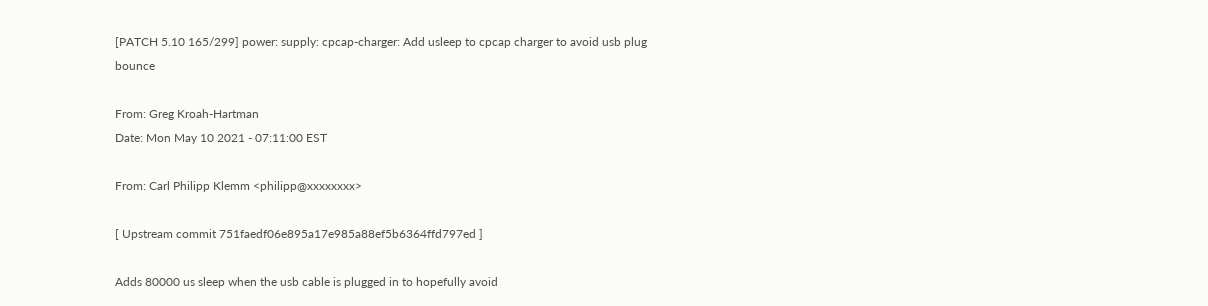[PATCH 5.10 165/299] power: supply: cpcap-charger: Add usleep to cpcap charger to avoid usb plug bounce

From: Greg Kroah-Hartman
Date: Mon May 10 2021 - 07:11:00 EST

From: Carl Philipp Klemm <philipp@xxxxxxxx>

[ Upstream commit 751faedf06e895a17e985a88ef5b6364ffd797ed ]

Adds 80000 us sleep when the usb cable is plugged in to hopefully avoid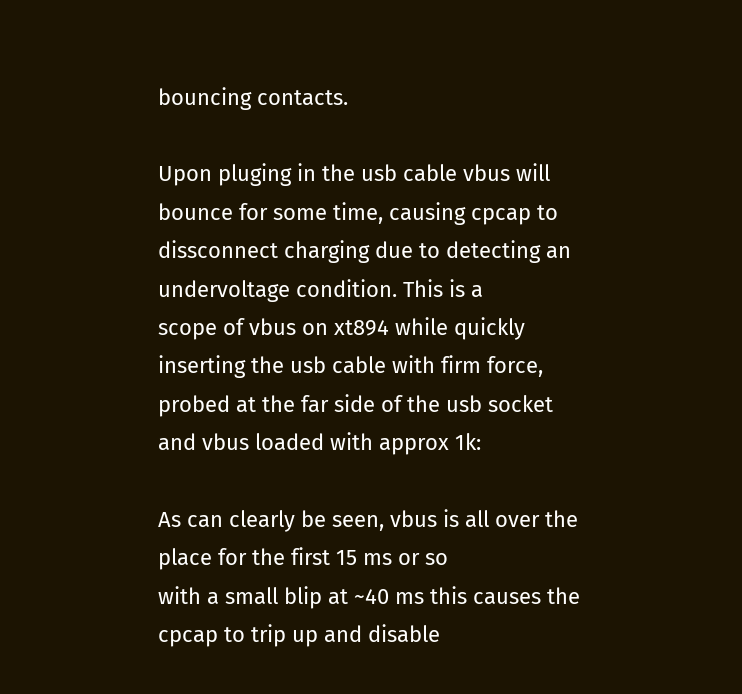bouncing contacts.

Upon pluging in the usb cable vbus will bounce for some time, causing cpcap to
dissconnect charging due to detecting an undervoltage condition. This is a
scope of vbus on xt894 while quickly inserting the usb cable with firm force,
probed at the far side of the usb socket and vbus loaded with approx 1k:

As can clearly be seen, vbus is all over the place for the first 15 ms or so
with a small blip at ~40 ms this causes the cpcap to trip up and disable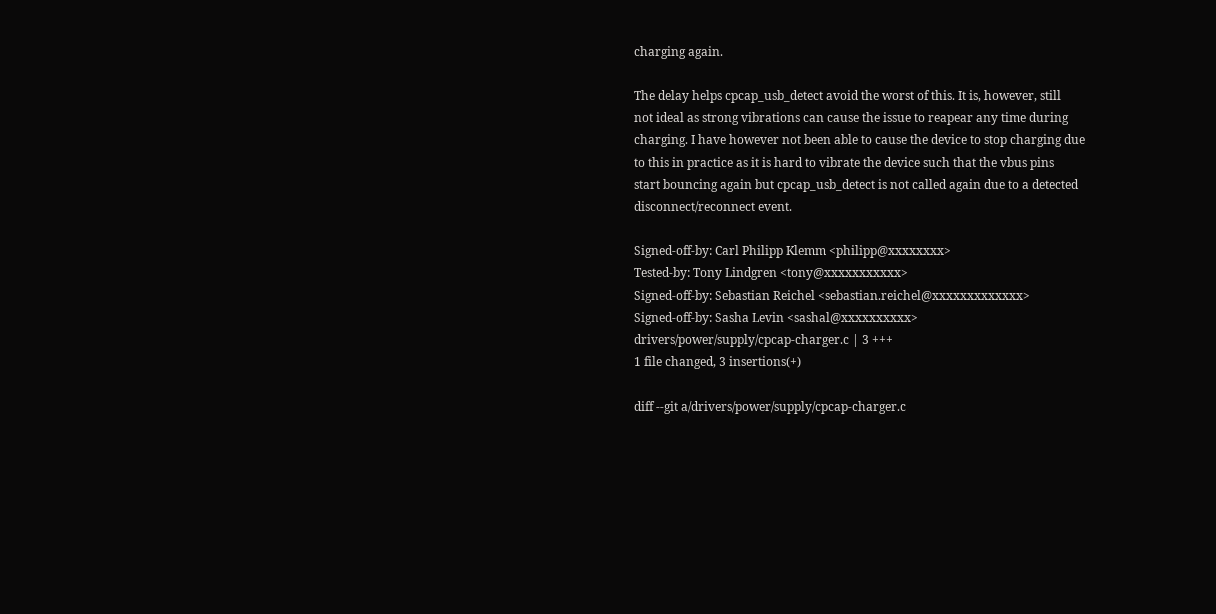charging again.

The delay helps cpcap_usb_detect avoid the worst of this. It is, however, still
not ideal as strong vibrations can cause the issue to reapear any time during
charging. I have however not been able to cause the device to stop charging due
to this in practice as it is hard to vibrate the device such that the vbus pins
start bouncing again but cpcap_usb_detect is not called again due to a detected
disconnect/reconnect event.

Signed-off-by: Carl Philipp Klemm <philipp@xxxxxxxx>
Tested-by: Tony Lindgren <tony@xxxxxxxxxxx>
Signed-off-by: Sebastian Reichel <sebastian.reichel@xxxxxxxxxxxxx>
Signed-off-by: Sasha Levin <sashal@xxxxxxxxxx>
drivers/power/supply/cpcap-charger.c | 3 +++
1 file changed, 3 insertions(+)

diff --git a/drivers/power/supply/cpcap-charger.c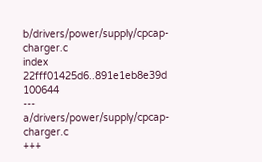b/drivers/power/supply/cpcap-charger.c
index 22fff01425d6..891e1eb8e39d 100644
--- a/drivers/power/supply/cpcap-charger.c
+++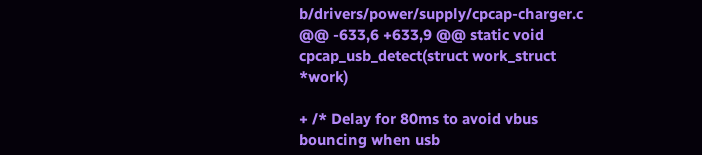b/drivers/power/supply/cpcap-charger.c
@@ -633,6 +633,9 @@ static void cpcap_usb_detect(struct work_struct *work)

+ /* Delay for 80ms to avoid vbus bouncing when usb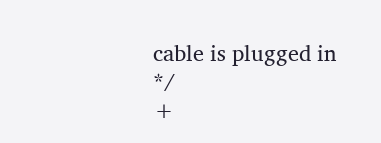cable is plugged in */
+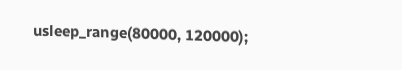usleep_range(80000, 120000);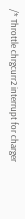/* Throttle chrgcurr2 interrupt for charger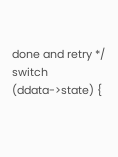done and retry */
switch (ddata->state) {